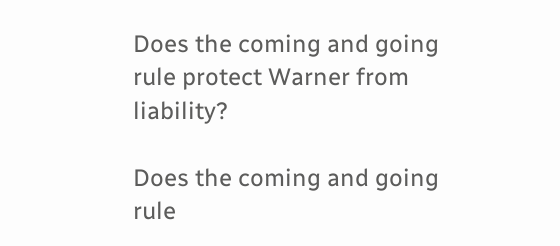Does the coming and going rule protect Warner from liability?

Does the coming and going rule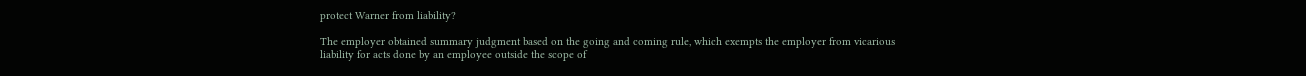protect Warner from liability?

The employer obtained summary judgment based on the going and coming rule, which exempts the employer from vicarious liability for acts done by an employee outside the scope of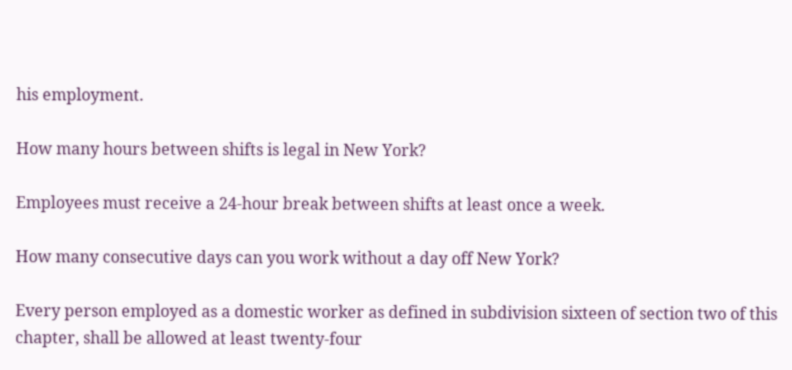his employment.

How many hours between shifts is legal in New York?

Employees must receive a 24-hour break between shifts at least once a week.

How many consecutive days can you work without a day off New York?

Every person employed as a domestic worker as defined in subdivision sixteen of section two of this chapter, shall be allowed at least twenty-four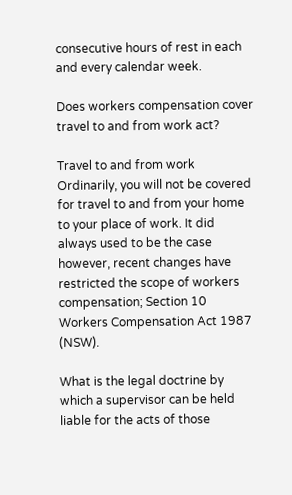consecutive hours of rest in each and every calendar week.

Does workers compensation cover travel to and from work act?

Travel to and from work Ordinarily, you will not be covered for travel to and from your home to your place of work. It did always used to be the case however, recent changes have restricted the scope of workers compensation; Section 10 Workers Compensation Act 1987 (NSW).

What is the legal doctrine by which a supervisor can be held liable for the acts of those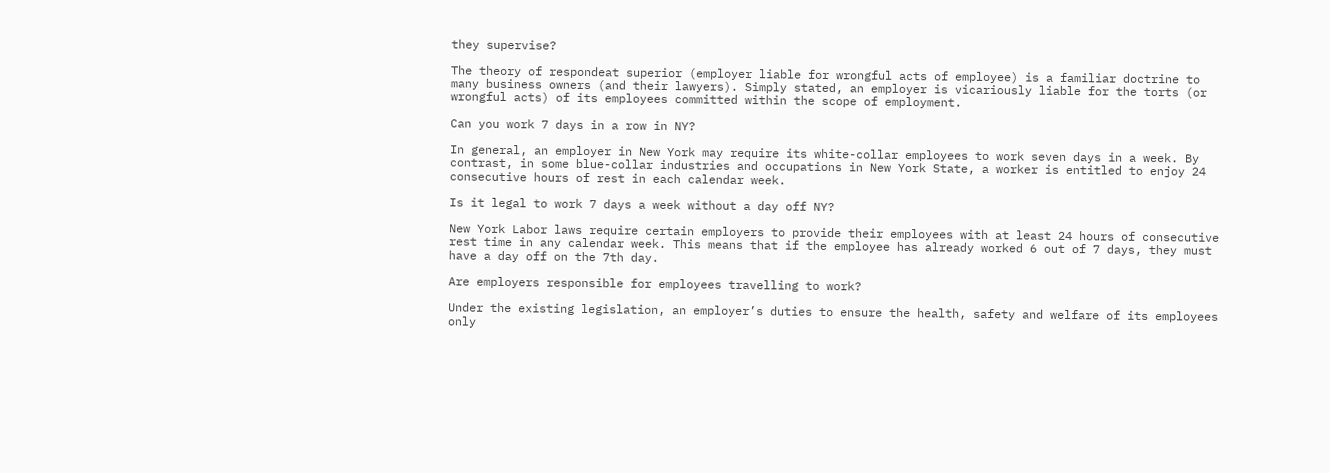they supervise?

The theory of respondeat superior (employer liable for wrongful acts of employee) is a familiar doctrine to many business owners (and their lawyers). Simply stated, an employer is vicariously liable for the torts (or wrongful acts) of its employees committed within the scope of employment.

Can you work 7 days in a row in NY?

In general, an employer in New York may require its white-collar employees to work seven days in a week. By contrast, in some blue-collar industries and occupations in New York State, a worker is entitled to enjoy 24 consecutive hours of rest in each calendar week.

Is it legal to work 7 days a week without a day off NY?

New York Labor laws require certain employers to provide their employees with at least 24 hours of consecutive rest time in any calendar week. This means that if the employee has already worked 6 out of 7 days, they must have a day off on the 7th day.

Are employers responsible for employees travelling to work?

Under the existing legislation, an employer’s duties to ensure the health, safety and welfare of its employees only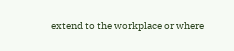extend to the workplace or where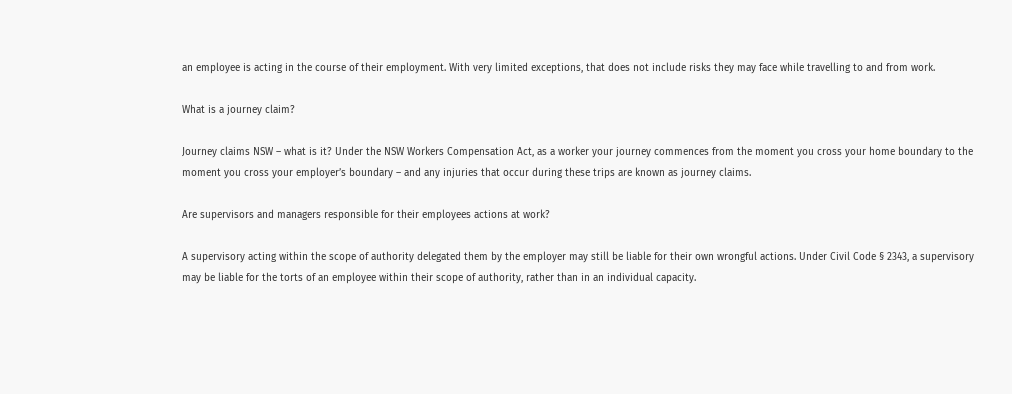an employee is acting in the course of their employment. With very limited exceptions, that does not include risks they may face while travelling to and from work.

What is a journey claim?

Journey claims NSW – what is it? Under the NSW Workers Compensation Act, as a worker your journey commences from the moment you cross your home boundary to the moment you cross your employer’s boundary – and any injuries that occur during these trips are known as journey claims.

Are supervisors and managers responsible for their employees actions at work?

A supervisory acting within the scope of authority delegated them by the employer may still be liable for their own wrongful actions. Under Civil Code § 2343, a supervisory may be liable for the torts of an employee within their scope of authority, rather than in an individual capacity.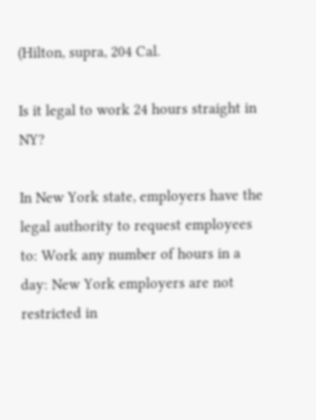(Hilton, supra, 204 Cal.

Is it legal to work 24 hours straight in NY?

In New York state, employers have the legal authority to request employees to: Work any number of hours in a day: New York employers are not restricted in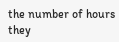the number of hours they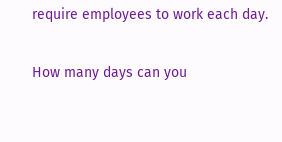require employees to work each day.

How many days can you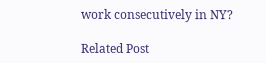work consecutively in NY?

Related Post